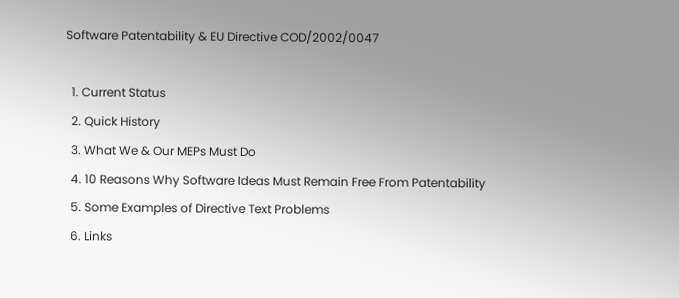Software Patentability & EU Directive COD/2002/0047

  1. Current Status
  2. Quick History
  3. What We & Our MEPs Must Do
  4. 10 Reasons Why Software Ideas Must Remain Free From Patentability
  5. Some Examples of Directive Text Problems
  6. Links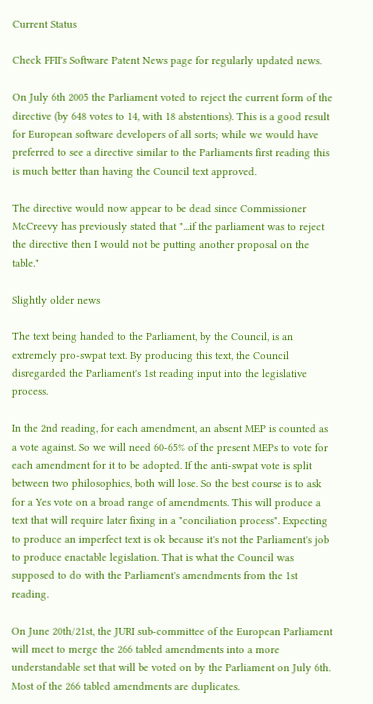Current Status

Check FFII's Software Patent News page for regularly updated news.

On July 6th 2005 the Parliament voted to reject the current form of the directive (by 648 votes to 14, with 18 abstentions). This is a good result for European software developers of all sorts; while we would have preferred to see a directive similar to the Parliaments first reading this is much better than having the Council text approved.

The directive would now appear to be dead since Commissioner McCreevy has previously stated that "...if the parliament was to reject the directive then I would not be putting another proposal on the table."

Slightly older news

The text being handed to the Parliament, by the Council, is an extremely pro-swpat text. By producing this text, the Council disregarded the Parliament's 1st reading input into the legislative process.

In the 2nd reading, for each amendment, an absent MEP is counted as a vote against. So we will need 60-65% of the present MEPs to vote for each amendment for it to be adopted. If the anti-swpat vote is split between two philosophies, both will lose. So the best course is to ask for a Yes vote on a broad range of amendments. This will produce a text that will require later fixing in a "conciliation process". Expecting to produce an imperfect text is ok because it's not the Parliament's job to produce enactable legislation. That is what the Council was supposed to do with the Parliament's amendments from the 1st reading.

On June 20th/21st, the JURI sub-committee of the European Parliament will meet to merge the 266 tabled amendments into a more understandable set that will be voted on by the Parliament on July 6th. Most of the 266 tabled amendments are duplicates.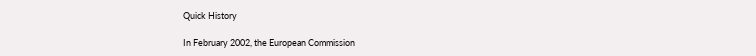Quick History

In February 2002, the European Commission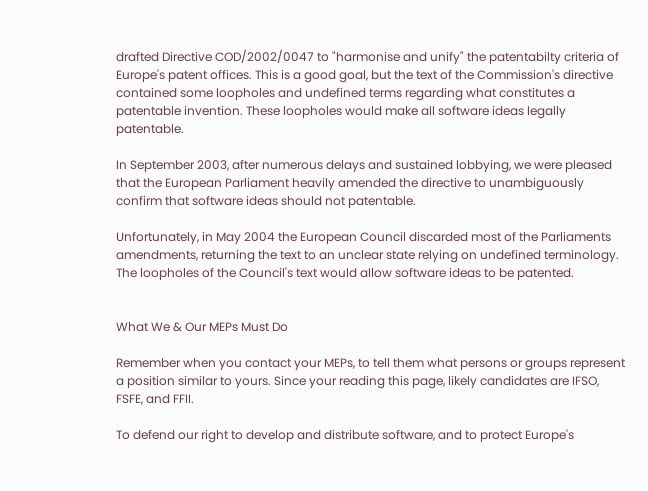drafted Directive COD/2002/0047 to "harmonise and unify" the patentabilty criteria of Europe's patent offices. This is a good goal, but the text of the Commission's directive contained some loopholes and undefined terms regarding what constitutes a patentable invention. These loopholes would make all software ideas legally patentable.

In September 2003, after numerous delays and sustained lobbying, we were pleased that the European Parliament heavily amended the directive to unambiguously confirm that software ideas should not patentable.

Unfortunately, in May 2004 the European Council discarded most of the Parliaments amendments, returning the text to an unclear state relying on undefined terminology. The loopholes of the Council's text would allow software ideas to be patented.


What We & Our MEPs Must Do

Remember when you contact your MEPs, to tell them what persons or groups represent a position similar to yours. Since your reading this page, likely candidates are IFSO, FSFE, and FFII.

To defend our right to develop and distribute software, and to protect Europe's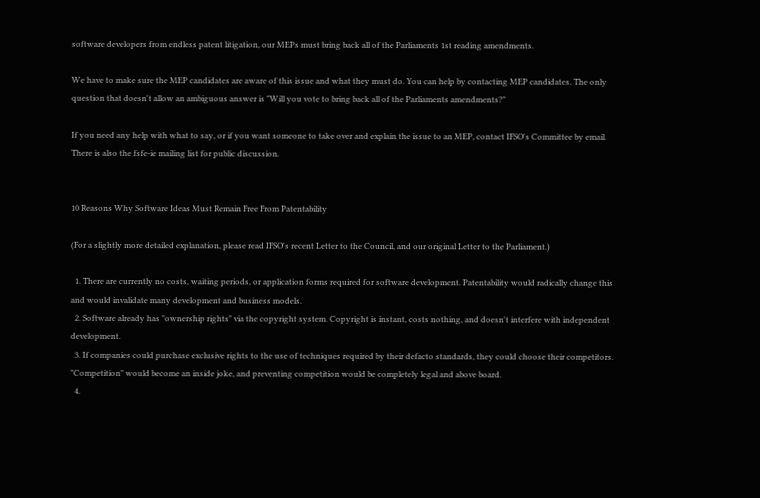software developers from endless patent litigation, our MEPs must bring back all of the Parliaments 1st reading amendments.

We have to make sure the MEP candidates are aware of this issue and what they must do. You can help by contacting MEP candidates. The only question that doesn't allow an ambiguous answer is "Will you vote to bring back all of the Parliaments amendments?"

If you need any help with what to say, or if you want someone to take over and explain the issue to an MEP, contact IFSO's Committee by email. There is also the fsfe-ie mailing list for public discussion.


10 Reasons Why Software Ideas Must Remain Free From Patentability

(For a slightly more detailed explanation, please read IFSO's recent Letter to the Council, and our original Letter to the Parliament.)

  1. There are currently no costs, waiting periods, or application forms required for software development. Patentability would radically change this and would invalidate many development and business models.
  2. Software already has "ownership rights" via the copyright system. Copyright is instant, costs nothing, and doesn't interfere with independent development.
  3. If companies could purchase exclusive rights to the use of techniques required by their defacto standards, they could choose their competitors. "Competition" would become an inside joke, and preventing competition would be completely legal and above board.
  4.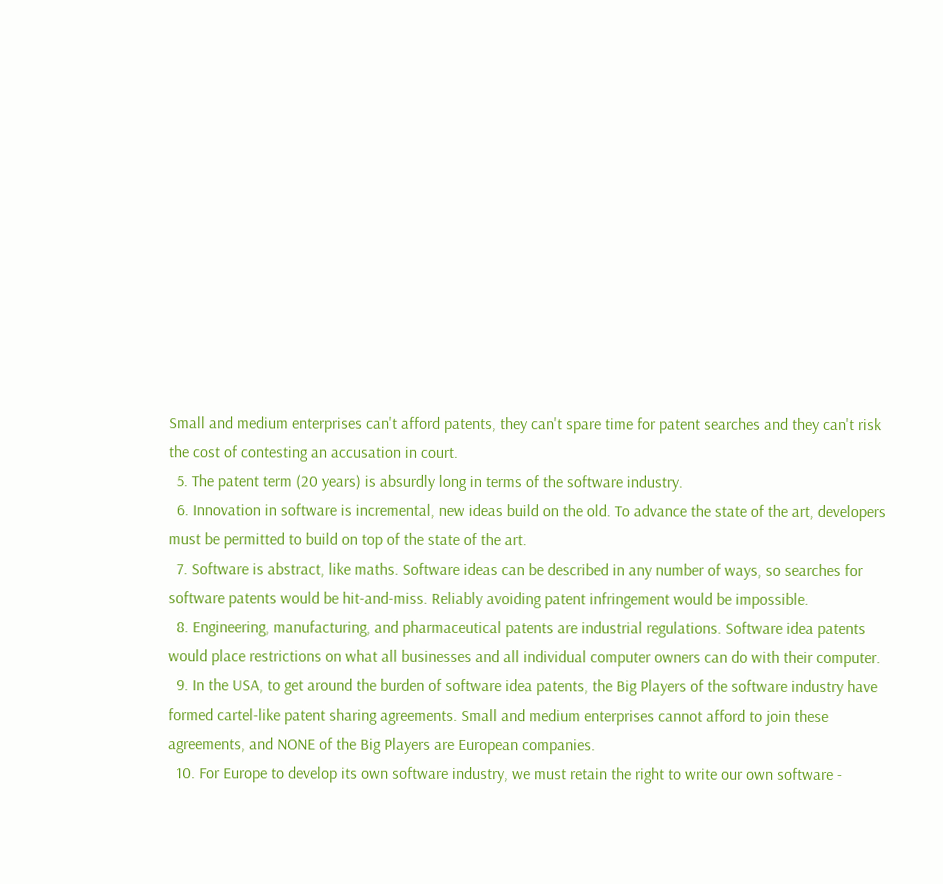Small and medium enterprises can't afford patents, they can't spare time for patent searches and they can't risk the cost of contesting an accusation in court.
  5. The patent term (20 years) is absurdly long in terms of the software industry.
  6. Innovation in software is incremental, new ideas build on the old. To advance the state of the art, developers must be permitted to build on top of the state of the art.
  7. Software is abstract, like maths. Software ideas can be described in any number of ways, so searches for software patents would be hit-and-miss. Reliably avoiding patent infringement would be impossible.
  8. Engineering, manufacturing, and pharmaceutical patents are industrial regulations. Software idea patents would place restrictions on what all businesses and all individual computer owners can do with their computer.
  9. In the USA, to get around the burden of software idea patents, the Big Players of the software industry have formed cartel-like patent sharing agreements. Small and medium enterprises cannot afford to join these agreements, and NONE of the Big Players are European companies.
  10. For Europe to develop its own software industry, we must retain the right to write our own software -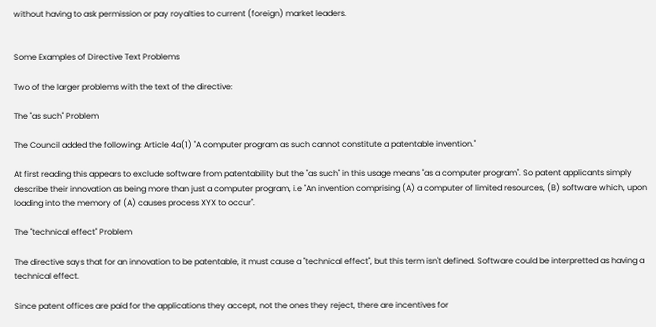without having to ask permission or pay royalties to current (foreign) market leaders.


Some Examples of Directive Text Problems

Two of the larger problems with the text of the directive:

The "as such" Problem

The Council added the following: Article 4a(1) "A computer program as such cannot constitute a patentable invention."

At first reading this appears to exclude software from patentability but the "as such" in this usage means "as a computer program". So patent applicants simply describe their innovation as being more than just a computer program, i.e "An invention comprising (A) a computer of limited resources, (B) software which, upon loading into the memory of (A) causes process XYX to occur".

The "technical effect" Problem

The directive says that for an innovation to be patentable, it must cause a "technical effect", but this term isn't defined. Software could be interpretted as having a technical effect.

Since patent offices are paid for the applications they accept, not the ones they reject, there are incentives for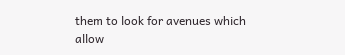them to look for avenues which allow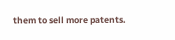them to sell more patents.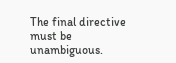The final directive must be unambiguous.